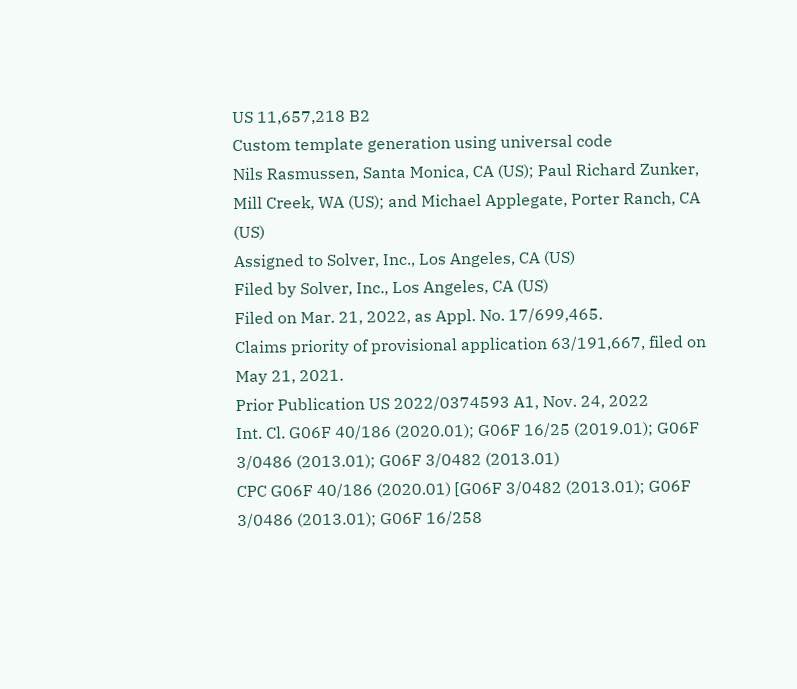US 11,657,218 B2
Custom template generation using universal code
Nils Rasmussen, Santa Monica, CA (US); Paul Richard Zunker, Mill Creek, WA (US); and Michael Applegate, Porter Ranch, CA (US)
Assigned to Solver, Inc., Los Angeles, CA (US)
Filed by Solver, Inc., Los Angeles, CA (US)
Filed on Mar. 21, 2022, as Appl. No. 17/699,465.
Claims priority of provisional application 63/191,667, filed on May 21, 2021.
Prior Publication US 2022/0374593 A1, Nov. 24, 2022
Int. Cl. G06F 40/186 (2020.01); G06F 16/25 (2019.01); G06F 3/0486 (2013.01); G06F 3/0482 (2013.01)
CPC G06F 40/186 (2020.01) [G06F 3/0482 (2013.01); G06F 3/0486 (2013.01); G06F 16/258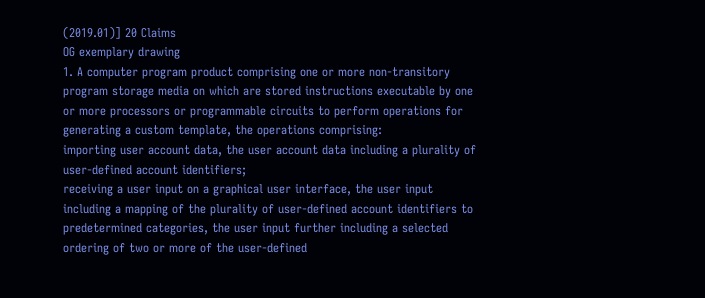(2019.01)] 20 Claims
OG exemplary drawing
1. A computer program product comprising one or more non-transitory program storage media on which are stored instructions executable by one or more processors or programmable circuits to perform operations for generating a custom template, the operations comprising:
importing user account data, the user account data including a plurality of user-defined account identifiers;
receiving a user input on a graphical user interface, the user input including a mapping of the plurality of user-defined account identifiers to predetermined categories, the user input further including a selected ordering of two or more of the user-defined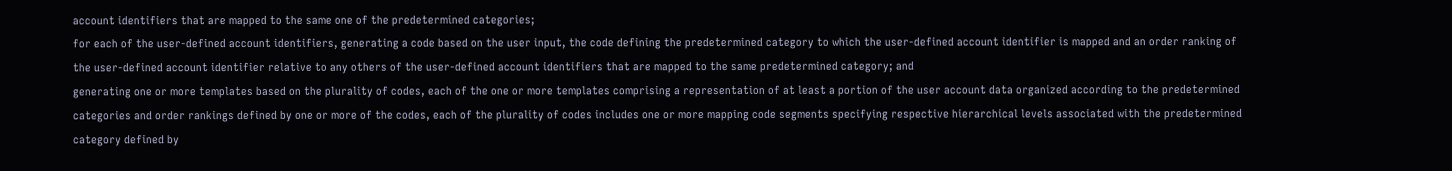account identifiers that are mapped to the same one of the predetermined categories;
for each of the user-defined account identifiers, generating a code based on the user input, the code defining the predetermined category to which the user-defined account identifier is mapped and an order ranking of the user-defined account identifier relative to any others of the user-defined account identifiers that are mapped to the same predetermined category; and
generating one or more templates based on the plurality of codes, each of the one or more templates comprising a representation of at least a portion of the user account data organized according to the predetermined categories and order rankings defined by one or more of the codes, each of the plurality of codes includes one or more mapping code segments specifying respective hierarchical levels associated with the predetermined category defined by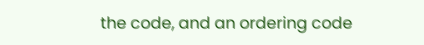the code, and an ordering code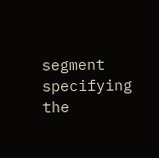segment specifying the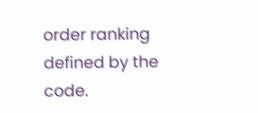order ranking defined by the code.